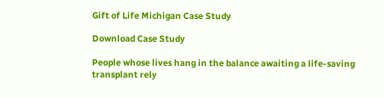Gift of Life Michigan Case Study

Download Case Study

People whose lives hang in the balance awaiting a life-saving transplant rely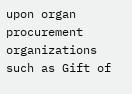upon organ procurement organizations such as Gift of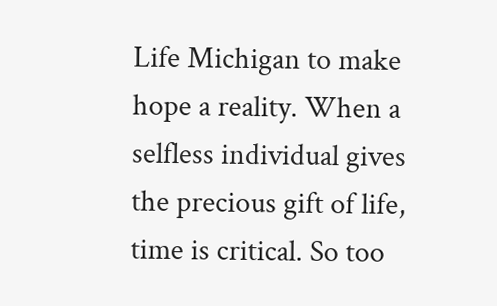Life Michigan to make hope a reality. When a selfless individual gives the precious gift of life, time is critical. So too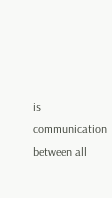is communication between all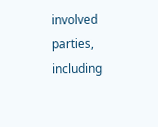involved parties, including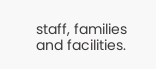staff, families and facilities.